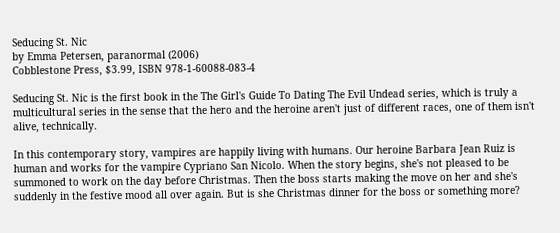Seducing St. Nic
by Emma Petersen, paranormal (2006)
Cobblestone Press, $3.99, ISBN 978-1-60088-083-4

Seducing St. Nic is the first book in the The Girl's Guide To Dating The Evil Undead series, which is truly a multicultural series in the sense that the hero and the heroine aren't just of different races, one of them isn't alive, technically.

In this contemporary story, vampires are happily living with humans. Our heroine Barbara Jean Ruiz is human and works for the vampire Cypriano San Nicolo. When the story begins, she's not pleased to be summoned to work on the day before Christmas. Then the boss starts making the move on her and she's suddenly in the festive mood all over again. But is she Christmas dinner for the boss or something more?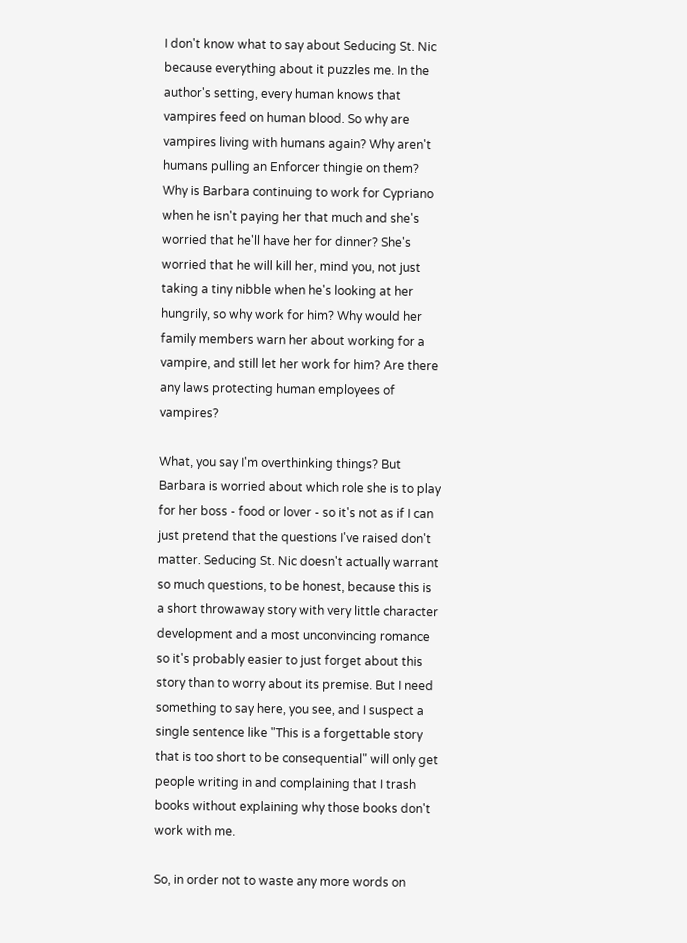I don't know what to say about Seducing St. Nic because everything about it puzzles me. In the author's setting, every human knows that vampires feed on human blood. So why are vampires living with humans again? Why aren't humans pulling an Enforcer thingie on them? Why is Barbara continuing to work for Cypriano when he isn't paying her that much and she's worried that he'll have her for dinner? She's worried that he will kill her, mind you, not just taking a tiny nibble when he's looking at her hungrily, so why work for him? Why would her family members warn her about working for a vampire, and still let her work for him? Are there any laws protecting human employees of vampires?

What, you say I'm overthinking things? But Barbara is worried about which role she is to play for her boss - food or lover - so it's not as if I can just pretend that the questions I've raised don't matter. Seducing St. Nic doesn't actually warrant so much questions, to be honest, because this is a short throwaway story with very little character development and a most unconvincing romance so it's probably easier to just forget about this story than to worry about its premise. But I need something to say here, you see, and I suspect a single sentence like "This is a forgettable story that is too short to be consequential" will only get people writing in and complaining that I trash books without explaining why those books don't work with me.

So, in order not to waste any more words on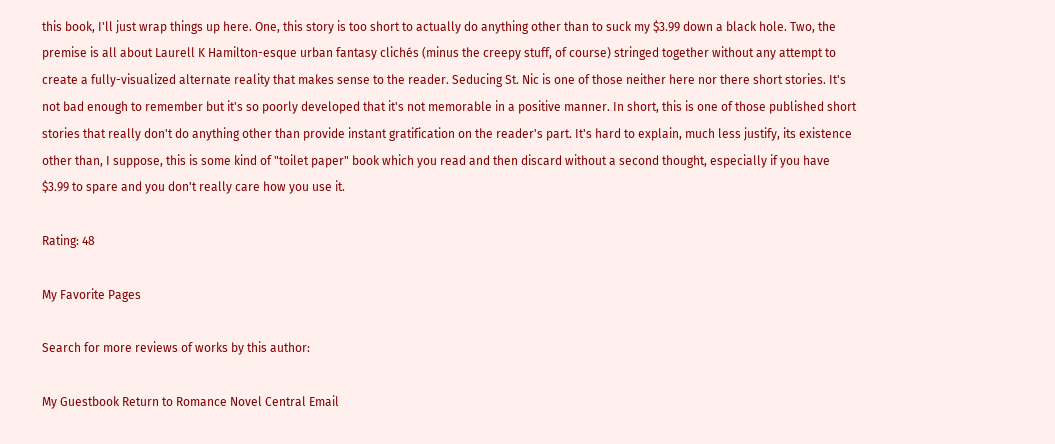this book, I'll just wrap things up here. One, this story is too short to actually do anything other than to suck my $3.99 down a black hole. Two, the premise is all about Laurell K Hamilton-esque urban fantasy clichés (minus the creepy stuff, of course) stringed together without any attempt to create a fully-visualized alternate reality that makes sense to the reader. Seducing St. Nic is one of those neither here nor there short stories. It's not bad enough to remember but it's so poorly developed that it's not memorable in a positive manner. In short, this is one of those published short stories that really don't do anything other than provide instant gratification on the reader's part. It's hard to explain, much less justify, its existence other than, I suppose, this is some kind of "toilet paper" book which you read and then discard without a second thought, especially if you have $3.99 to spare and you don't really care how you use it.

Rating: 48

My Favorite Pages

Search for more reviews of works by this author:

My Guestbook Return to Romance Novel Central Email